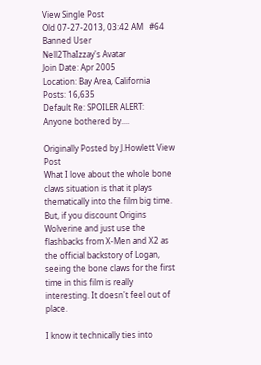View Single Post
Old 07-27-2013, 03:42 AM   #64
Banned User
Nell2ThaIzzay's Avatar
Join Date: Apr 2005
Location: Bay Area, California
Posts: 16,635
Default Re: SPOILER ALERT: Anyone bothered by....

Originally Posted by J.Howlett View Post
What I love about the whole bone claws situation is that it plays thematically into the film big time. But, if you discount Origins Wolverine and just use the flashbacks from X-Men and X2 as the official backstory of Logan, seeing the bone claws for the first time in this film is really interesting. It doesn't feel out of place.

I know it technically ties into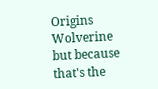Origins Wolverine but because that's the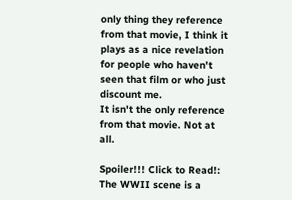only thing they reference from that movie, I think it plays as a nice revelation for people who haven't seen that film or who just discount me.
It isn't the only reference from that movie. Not at all.

Spoiler!!! Click to Read!:
The WWII scene is a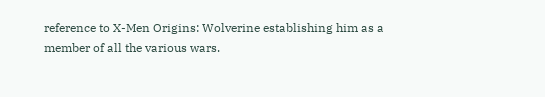reference to X-Men Origins: Wolverine establishing him as a member of all the various wars.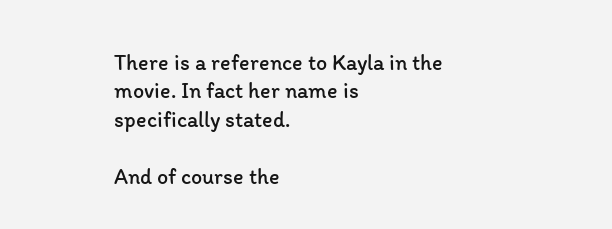There is a reference to Kayla in the movie. In fact her name is specifically stated.

And of course the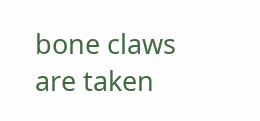bone claws are taken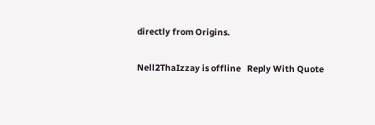directly from Origins.

Nell2ThaIzzay is offline   Reply With Quote